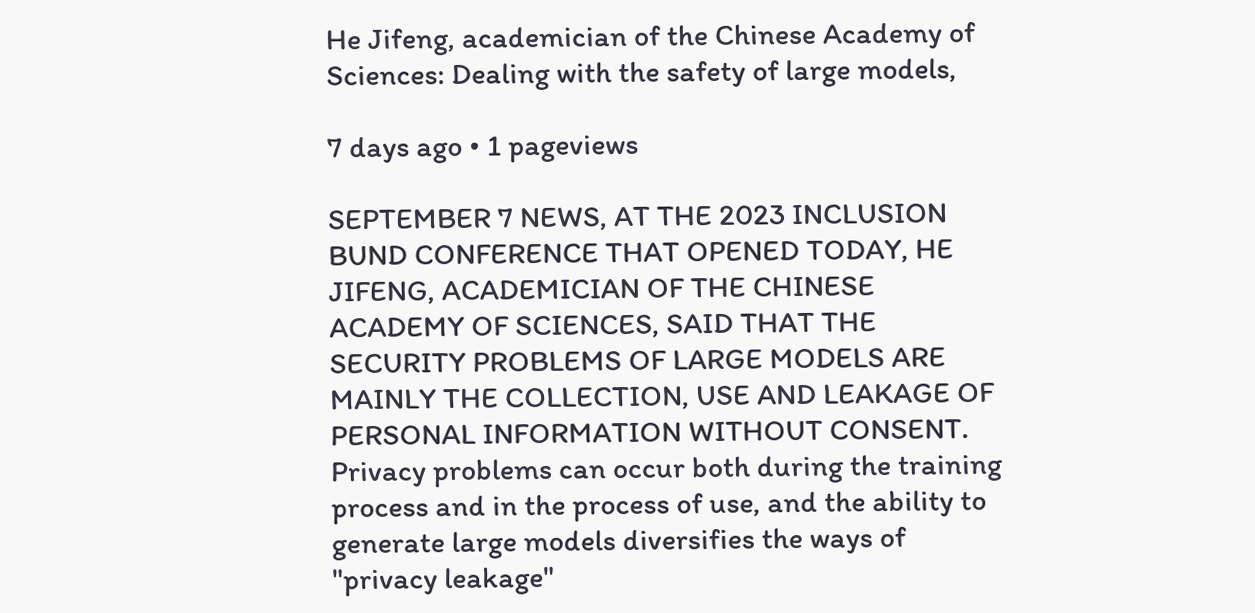He Jifeng, academician of the Chinese Academy of Sciences: Dealing with the safety of large models,

7 days ago • 1 pageviews

SEPTEMBER 7 NEWS, AT THE 2023 INCLUSION BUND CONFERENCE THAT OPENED TODAY, HE JIFENG, ACADEMICIAN OF THE CHINESE ACADEMY OF SCIENCES, SAID THAT THE SECURITY PROBLEMS OF LARGE MODELS ARE MAINLY THE COLLECTION, USE AND LEAKAGE OF PERSONAL INFORMATION WITHOUT CONSENT. Privacy problems can occur both during the training process and in the process of use, and the ability to generate large models diversifies the ways of "privacy leakage"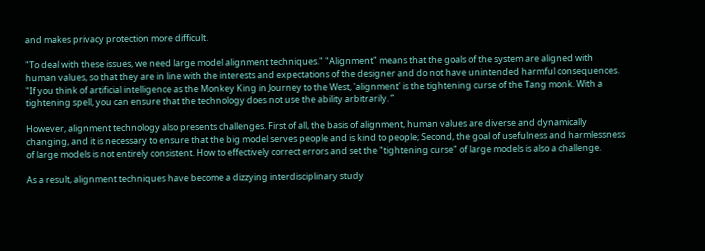and makes privacy protection more difficult.

"To deal with these issues, we need large model alignment techniques." "Alignment" means that the goals of the system are aligned with human values, so that they are in line with the interests and expectations of the designer and do not have unintended harmful consequences. "If you think of artificial intelligence as the Monkey King in Journey to the West, 'alignment' is the tightening curse of the Tang monk. With a tightening spell, you can ensure that the technology does not use the ability arbitrarily. ”

However, alignment technology also presents challenges. First of all, the basis of alignment, human values are diverse and dynamically changing, and it is necessary to ensure that the big model serves people and is kind to people; Second, the goal of usefulness and harmlessness of large models is not entirely consistent. How to effectively correct errors and set the "tightening curse" of large models is also a challenge.

As a result, alignment techniques have become a dizzying interdisciplinary study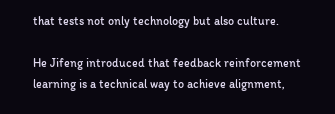that tests not only technology but also culture.

He Jifeng introduced that feedback reinforcement learning is a technical way to achieve alignment,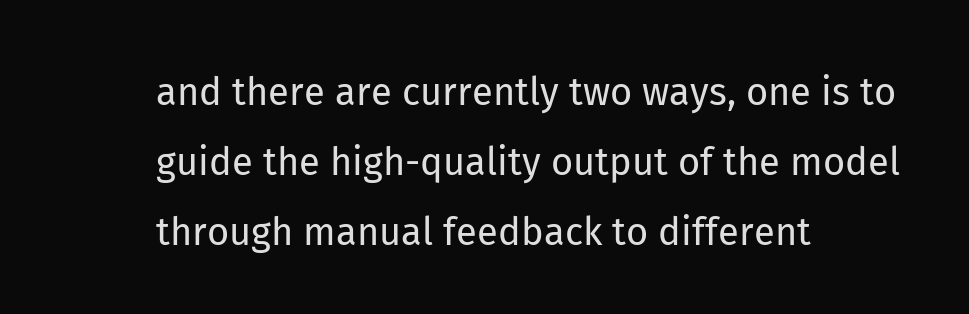and there are currently two ways, one is to guide the high-quality output of the model through manual feedback to different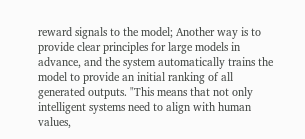reward signals to the model; Another way is to provide clear principles for large models in advance, and the system automatically trains the model to provide an initial ranking of all generated outputs. "This means that not only intelligent systems need to align with human values,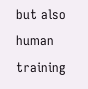but also human training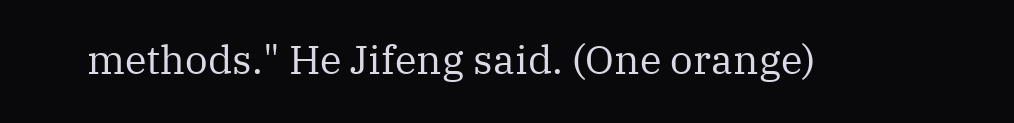methods." He Jifeng said. (One orange)